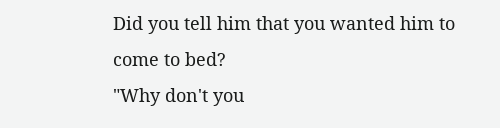Did you tell him that you wanted him to come to bed?
"Why don't you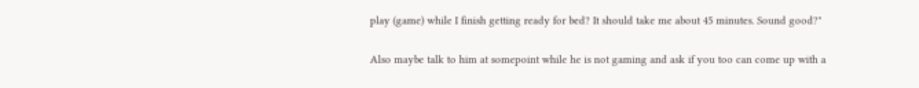play (game) while I finish getting ready for bed? It should take me about 45 minutes. Sound good?"

Also maybe talk to him at somepoint while he is not gaming and ask if you too can come up with a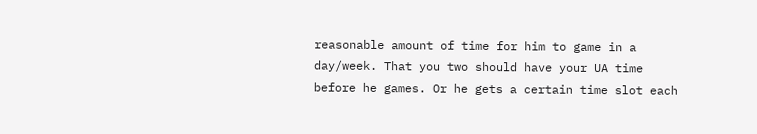reasonable amount of time for him to game in a day/week. That you two should have your UA time before he games. Or he gets a certain time slot each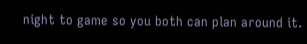night to game so you both can plan around it.